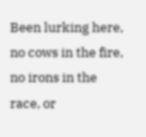Been lurking here, no cows in the fire, no irons in the race, or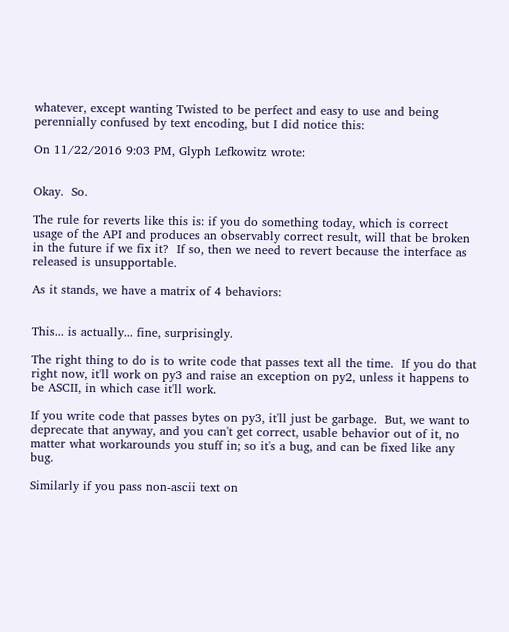whatever, except wanting Twisted to be perfect and easy to use and being perennially confused by text encoding, but I did notice this:

On 11/22/2016 9:03 PM, Glyph Lefkowitz wrote:


Okay.  So.

The rule for reverts like this is: if you do something today, which is correct usage of the API and produces an observably correct result, will that be broken in the future if we fix it?  If so, then we need to revert because the interface as released is unsupportable.

As it stands, we have a matrix of 4 behaviors:


This... is actually... fine, surprisingly.

The right thing to do is to write code that passes text all the time.  If you do that right now, it'll work on py3 and raise an exception on py2, unless it happens to be ASCII, in which case it'll work.

If you write code that passes bytes on py3, it'll just be garbage.  But, we want to deprecate that anyway, and you can't get correct, usable behavior out of it, no matter what workarounds you stuff in; so it's a bug, and can be fixed like any bug.

Similarly if you pass non-ascii text on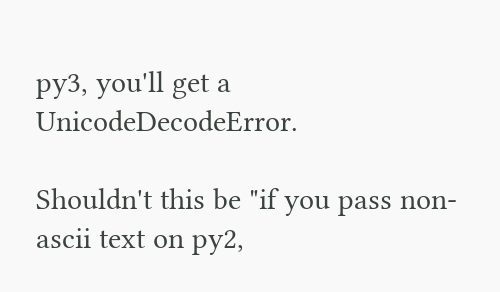py3, you'll get a UnicodeDecodeError.

Shouldn't this be "if you pass non-ascii text on py2,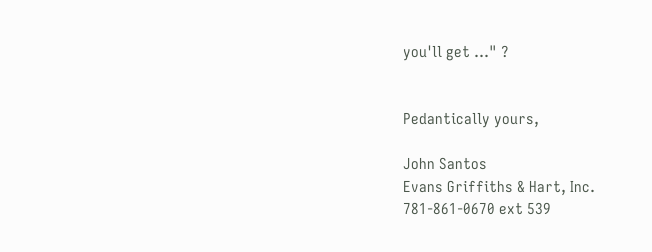you'll get ..." ?


Pedantically yours,

John Santos
Evans Griffiths & Hart, Inc.
781-861-0670 ext 539